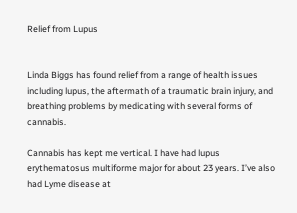Relief from Lupus


Linda Biggs has found relief from a range of health issues including lupus, the aftermath of a traumatic brain injury, and breathing problems by medicating with several forms of cannabis.

Cannabis has kept me vertical. I have had lupus erythematosus multiforme major for about 23 years. I’ve also had Lyme disease at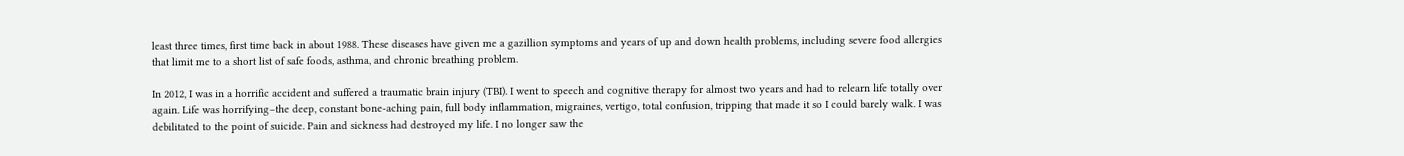least three times, first time back in about 1988. These diseases have given me a gazillion symptoms and years of up and down health problems, including severe food allergies that limit me to a short list of safe foods, asthma, and chronic breathing problem.

In 2012, I was in a horrific accident and suffered a traumatic brain injury (TBI). I went to speech and cognitive therapy for almost two years and had to relearn life totally over again. Life was horrifying–the deep, constant bone-aching pain, full body inflammation, migraines, vertigo, total confusion, tripping that made it so I could barely walk. I was debilitated to the point of suicide. Pain and sickness had destroyed my life. I no longer saw the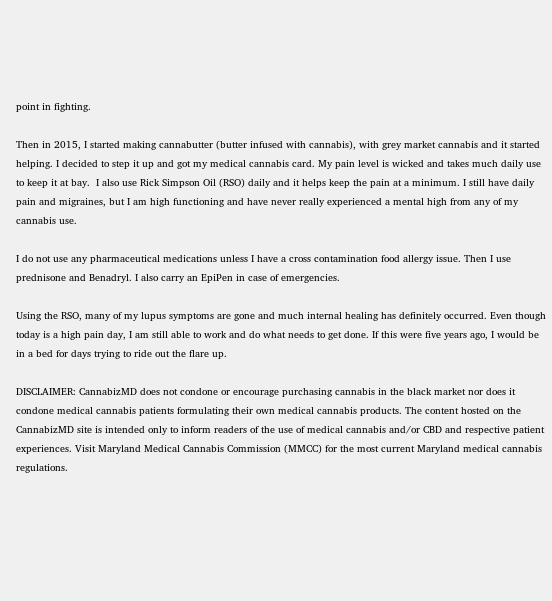point in fighting.

Then in 2015, I started making cannabutter (butter infused with cannabis), with grey market cannabis and it started helping. I decided to step it up and got my medical cannabis card. My pain level is wicked and takes much daily use to keep it at bay.  I also use Rick Simpson Oil (RSO) daily and it helps keep the pain at a minimum. I still have daily pain and migraines, but I am high functioning and have never really experienced a mental high from any of my cannabis use.

I do not use any pharmaceutical medications unless I have a cross contamination food allergy issue. Then I use prednisone and Benadryl. I also carry an EpiPen in case of emergencies.

Using the RSO, many of my lupus symptoms are gone and much internal healing has definitely occurred. Even though today is a high pain day, I am still able to work and do what needs to get done. If this were five years ago, I would be in a bed for days trying to ride out the flare up.

DISCLAIMER: CannabizMD does not condone or encourage purchasing cannabis in the black market nor does it condone medical cannabis patients formulating their own medical cannabis products. The content hosted on the CannabizMD site is intended only to inform readers of the use of medical cannabis and/or CBD and respective patient experiences. Visit Maryland Medical Cannabis Commission (MMCC) for the most current Maryland medical cannabis regulations.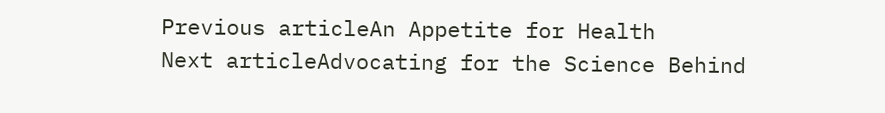Previous articleAn Appetite for Health
Next articleAdvocating for the Science Behind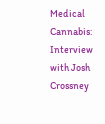Medical Cannabis: Interview with Josh Crossney